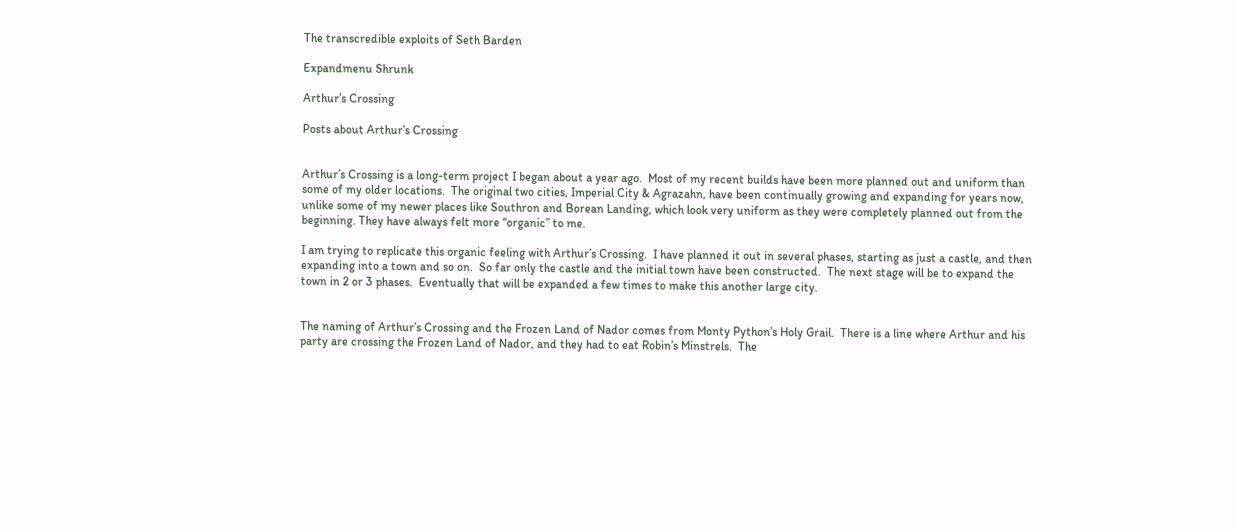The transcredible exploits of Seth Barden

Expandmenu Shrunk

Arthur’s Crossing

Posts about Arthur’s Crossing


Arthur’s Crossing is a long-term project I began about a year ago.  Most of my recent builds have been more planned out and uniform than some of my older locations.  The original two cities, Imperial City & Agrazahn, have been continually growing and expanding for years now, unlike some of my newer places like Southron and Borean Landing, which look very uniform as they were completely planned out from the beginning. They have always felt more “organic” to me.

I am trying to replicate this organic feeling with Arthur’s Crossing.  I have planned it out in several phases, starting as just a castle, and then expanding into a town and so on.  So far only the castle and the initial town have been constructed.  The next stage will be to expand the town in 2 or 3 phases.  Eventually that will be expanded a few times to make this another large city.


The naming of Arthur’s Crossing and the Frozen Land of Nador comes from Monty Python’s Holy Grail.  There is a line where Arthur and his party are crossing the Frozen Land of Nador, and they had to eat Robin’s Minstrels.  The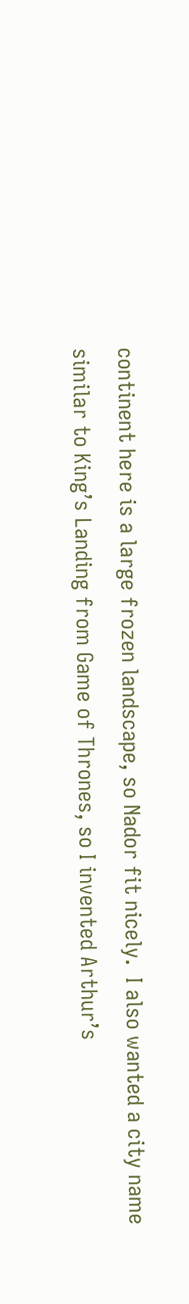continent here is a large frozen landscape, so Nador fit nicely.  I also wanted a city name similar to King’s Landing from Game of Thrones, so I invented Arthur’s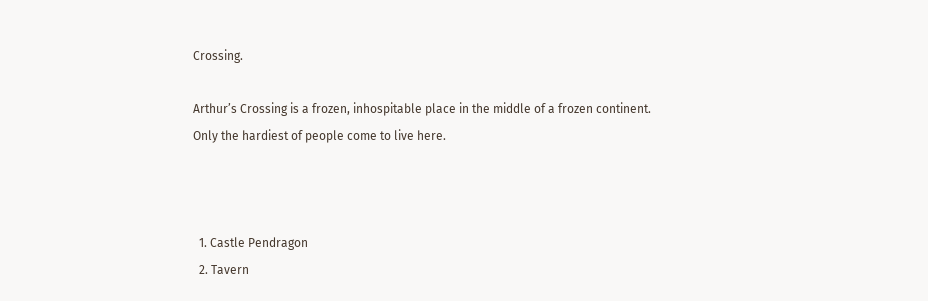Crossing.

Arthur’s Crossing is a frozen, inhospitable place in the middle of a frozen continent. Only the hardiest of people come to live here.



  1. Castle Pendragon
  2. Tavern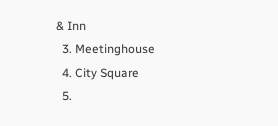& Inn
  3. Meetinghouse
  4. City Square
  5.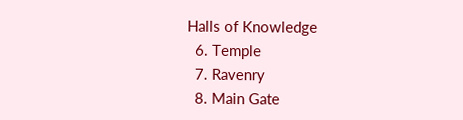Halls of Knowledge
  6. Temple
  7. Ravenry
  8. Main Gate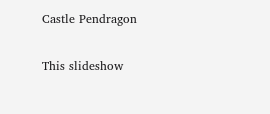Castle Pendragon

This slideshow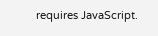requires JavaScript.